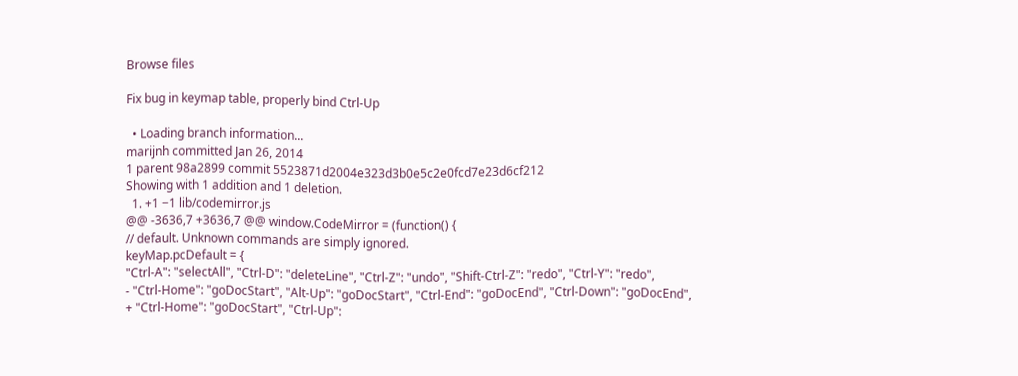Browse files

Fix bug in keymap table, properly bind Ctrl-Up

  • Loading branch information...
marijnh committed Jan 26, 2014
1 parent 98a2899 commit 5523871d2004e323d3b0e5c2e0fcd7e23d6cf212
Showing with 1 addition and 1 deletion.
  1. +1 −1 lib/codemirror.js
@@ -3636,7 +3636,7 @@ window.CodeMirror = (function() {
// default. Unknown commands are simply ignored.
keyMap.pcDefault = {
"Ctrl-A": "selectAll", "Ctrl-D": "deleteLine", "Ctrl-Z": "undo", "Shift-Ctrl-Z": "redo", "Ctrl-Y": "redo",
- "Ctrl-Home": "goDocStart", "Alt-Up": "goDocStart", "Ctrl-End": "goDocEnd", "Ctrl-Down": "goDocEnd",
+ "Ctrl-Home": "goDocStart", "Ctrl-Up":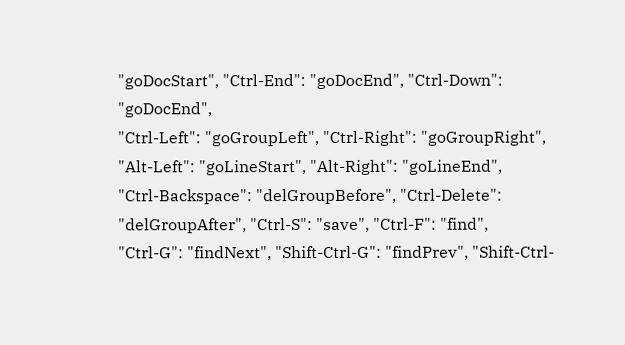"goDocStart", "Ctrl-End": "goDocEnd", "Ctrl-Down": "goDocEnd",
"Ctrl-Left": "goGroupLeft", "Ctrl-Right": "goGroupRight", "Alt-Left": "goLineStart", "Alt-Right": "goLineEnd",
"Ctrl-Backspace": "delGroupBefore", "Ctrl-Delete": "delGroupAfter", "Ctrl-S": "save", "Ctrl-F": "find",
"Ctrl-G": "findNext", "Shift-Ctrl-G": "findPrev", "Shift-Ctrl-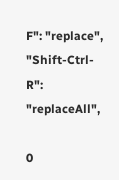F": "replace", "Shift-Ctrl-R": "replaceAll",

0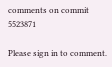comments on commit 5523871

Please sign in to comment.